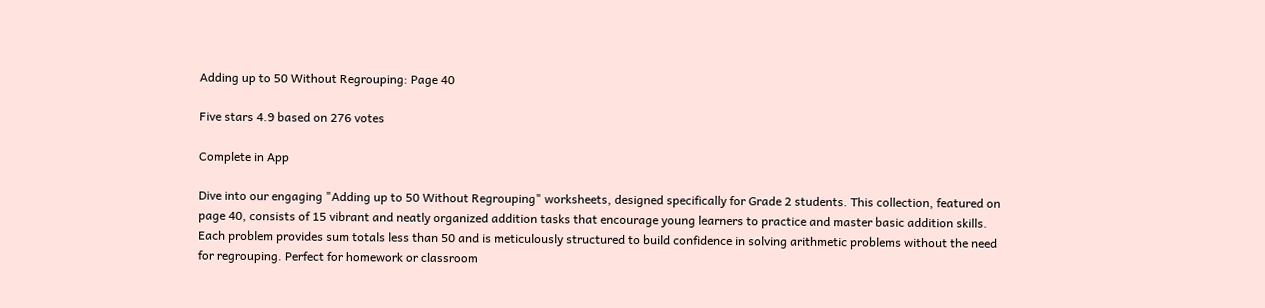Adding up to 50 Without Regrouping: Page 40

Five stars 4.9 based on 276 votes

Complete in App

Dive into our engaging "Adding up to 50 Without Regrouping" worksheets, designed specifically for Grade 2 students. This collection, featured on page 40, consists of 15 vibrant and neatly organized addition tasks that encourage young learners to practice and master basic addition skills. Each problem provides sum totals less than 50 and is meticulously structured to build confidence in solving arithmetic problems without the need for regrouping. Perfect for homework or classroom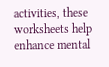activities, these worksheets help enhance mental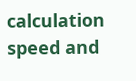calculation speed and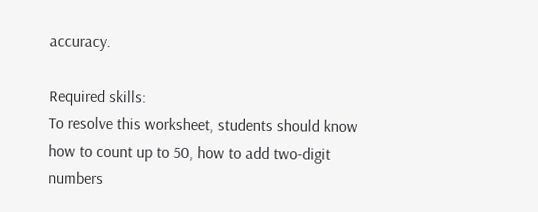accuracy.

Required skills:
To resolve this worksheet, students should know how to count up to 50, how to add two-digit numbers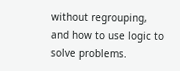without regrouping, and how to use logic to solve problems.